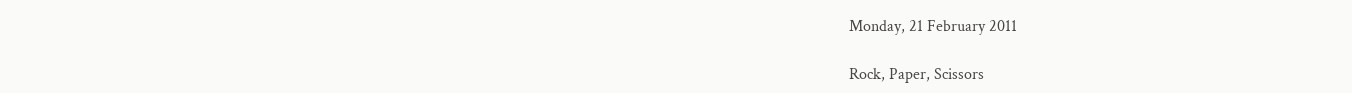Monday, 21 February 2011

Rock, Paper, Scissors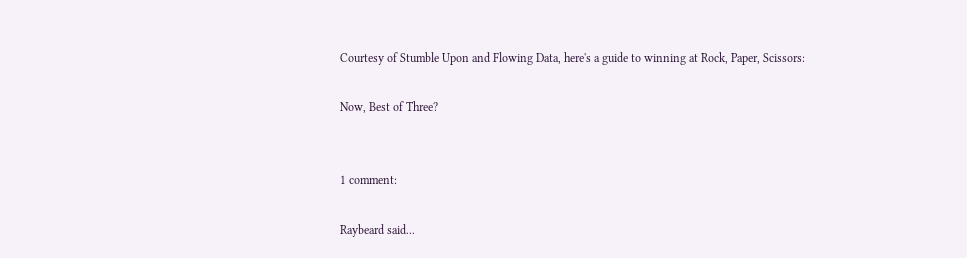Courtesy of Stumble Upon and Flowing Data, here's a guide to winning at Rock, Paper, Scissors:

Now, Best of Three?


1 comment:

Raybeard said...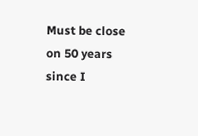Must be close on 50 years since I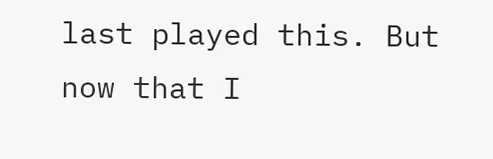last played this. But now that I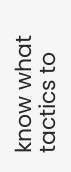know what tactics to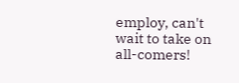employ, can't wait to take on all-comers!